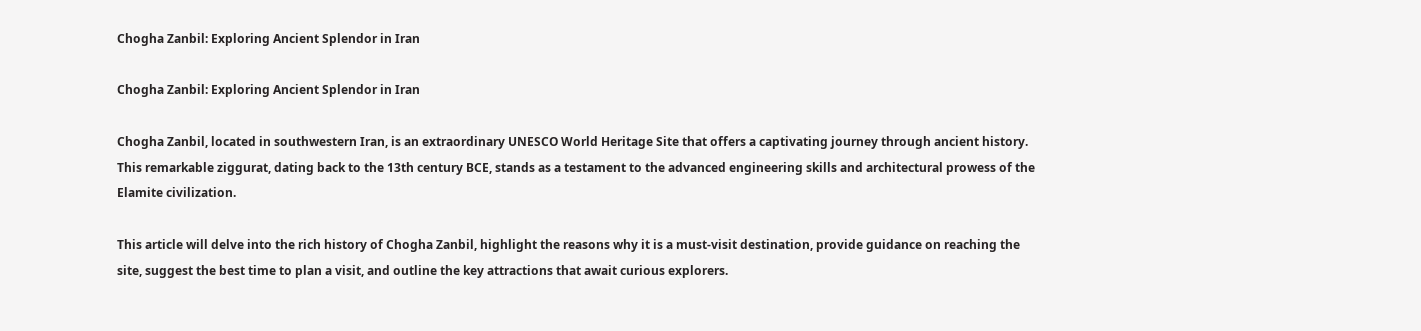Chogha Zanbil: Exploring Ancient Splendor in Iran

Chogha Zanbil: Exploring Ancient Splendor in Iran

Chogha Zanbil, located in southwestern Iran, is an extraordinary UNESCO World Heritage Site that offers a captivating journey through ancient history. This remarkable ziggurat, dating back to the 13th century BCE, stands as a testament to the advanced engineering skills and architectural prowess of the Elamite civilization.

This article will delve into the rich history of Chogha Zanbil, highlight the reasons why it is a must-visit destination, provide guidance on reaching the site, suggest the best time to plan a visit, and outline the key attractions that await curious explorers.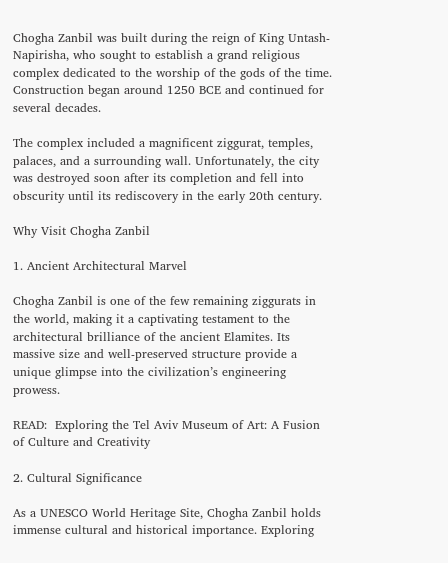Chogha Zanbil was built during the reign of King Untash-Napirisha, who sought to establish a grand religious complex dedicated to the worship of the gods of the time. Construction began around 1250 BCE and continued for several decades.

The complex included a magnificent ziggurat, temples, palaces, and a surrounding wall. Unfortunately, the city was destroyed soon after its completion and fell into obscurity until its rediscovery in the early 20th century.

Why Visit Chogha Zanbil

1. Ancient Architectural Marvel

Chogha Zanbil is one of the few remaining ziggurats in the world, making it a captivating testament to the architectural brilliance of the ancient Elamites. Its massive size and well-preserved structure provide a unique glimpse into the civilization’s engineering prowess.

READ:  Exploring the Tel Aviv Museum of Art: A Fusion of Culture and Creativity

2. Cultural Significance

As a UNESCO World Heritage Site, Chogha Zanbil holds immense cultural and historical importance. Exploring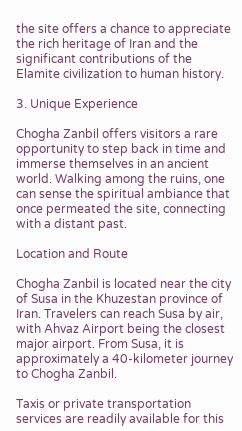the site offers a chance to appreciate the rich heritage of Iran and the significant contributions of the Elamite civilization to human history.

3. Unique Experience

Chogha Zanbil offers visitors a rare opportunity to step back in time and immerse themselves in an ancient world. Walking among the ruins, one can sense the spiritual ambiance that once permeated the site, connecting with a distant past.

Location and Route

Chogha Zanbil is located near the city of Susa in the Khuzestan province of Iran. Travelers can reach Susa by air, with Ahvaz Airport being the closest major airport. From Susa, it is approximately a 40-kilometer journey to Chogha Zanbil.

Taxis or private transportation services are readily available for this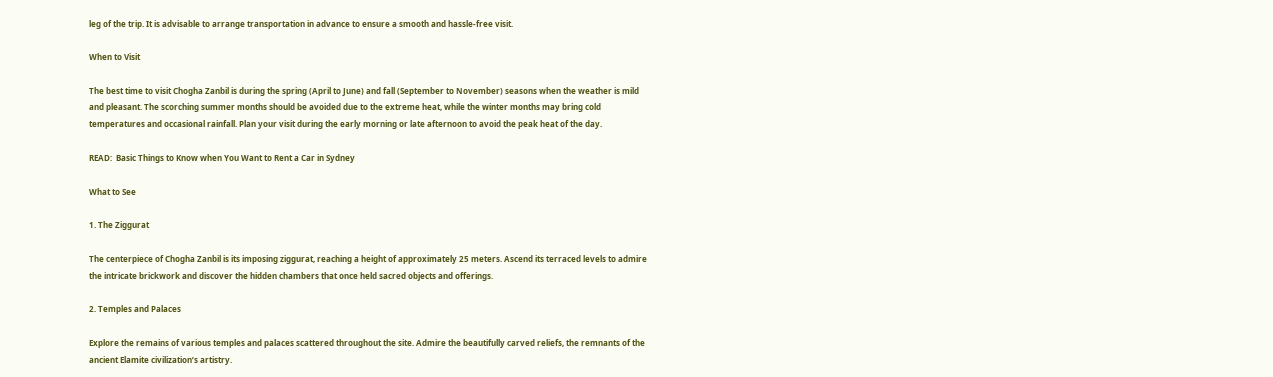leg of the trip. It is advisable to arrange transportation in advance to ensure a smooth and hassle-free visit.

When to Visit

The best time to visit Chogha Zanbil is during the spring (April to June) and fall (September to November) seasons when the weather is mild and pleasant. The scorching summer months should be avoided due to the extreme heat, while the winter months may bring cold temperatures and occasional rainfall. Plan your visit during the early morning or late afternoon to avoid the peak heat of the day.

READ:  Basic Things to Know when You Want to Rent a Car in Sydney

What to See

1. The Ziggurat

The centerpiece of Chogha Zanbil is its imposing ziggurat, reaching a height of approximately 25 meters. Ascend its terraced levels to admire the intricate brickwork and discover the hidden chambers that once held sacred objects and offerings.

2. Temples and Palaces

Explore the remains of various temples and palaces scattered throughout the site. Admire the beautifully carved reliefs, the remnants of the ancient Elamite civilization’s artistry.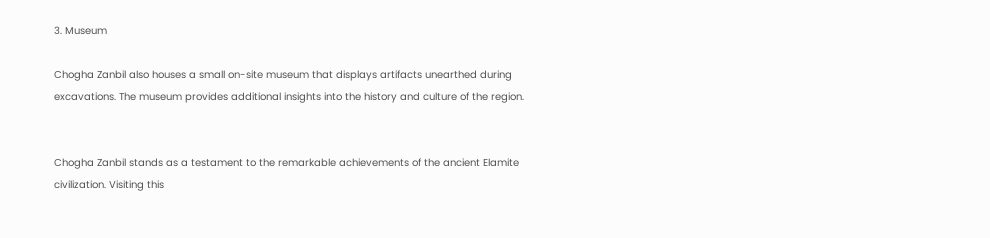3. Museum

Chogha Zanbil also houses a small on-site museum that displays artifacts unearthed during excavations. The museum provides additional insights into the history and culture of the region.


Chogha Zanbil stands as a testament to the remarkable achievements of the ancient Elamite civilization. Visiting this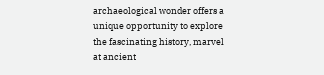archaeological wonder offers a unique opportunity to explore the fascinating history, marvel at ancient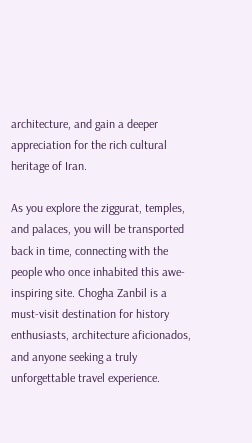architecture, and gain a deeper appreciation for the rich cultural heritage of Iran.

As you explore the ziggurat, temples, and palaces, you will be transported back in time, connecting with the people who once inhabited this awe-inspiring site. Chogha Zanbil is a must-visit destination for history enthusiasts, architecture aficionados, and anyone seeking a truly unforgettable travel experience.